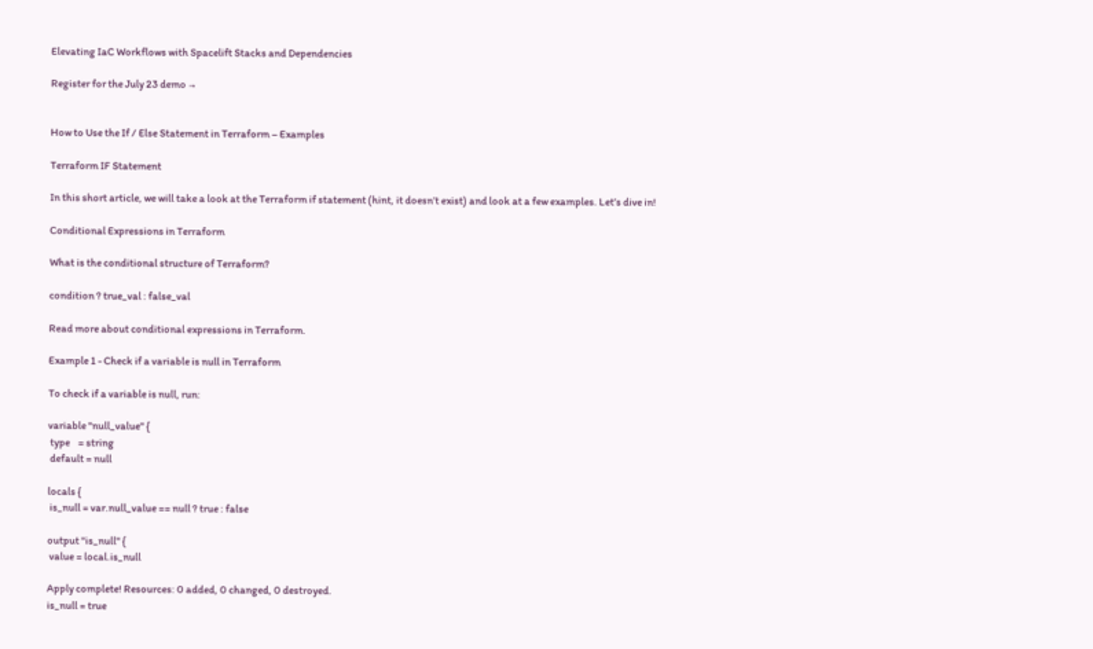Elevating IaC Workflows with Spacelift Stacks and Dependencies

Register for the July 23 demo →


How to Use the If / Else Statement in Terraform – Examples

Terraform IF Statement

In this short article, we will take a look at the Terraform if statement (hint, it doesn’t exist) and look at a few examples. Let’s dive in!

Conditional Expressions in Terraform

What is the conditional structure of Terraform?

condition ? true_val : false_val

Read more about conditional expressions in Terraform.

Example 1 - Check if a variable is null in Terraform

To check if a variable is null, run:

variable "null_value" {
 type    = string
 default = null

locals {
 is_null = var.null_value == null ? true : false

output "is_null" {
 value = local.is_null

Apply complete! Resources: 0 added, 0 changed, 0 destroyed.
is_null = true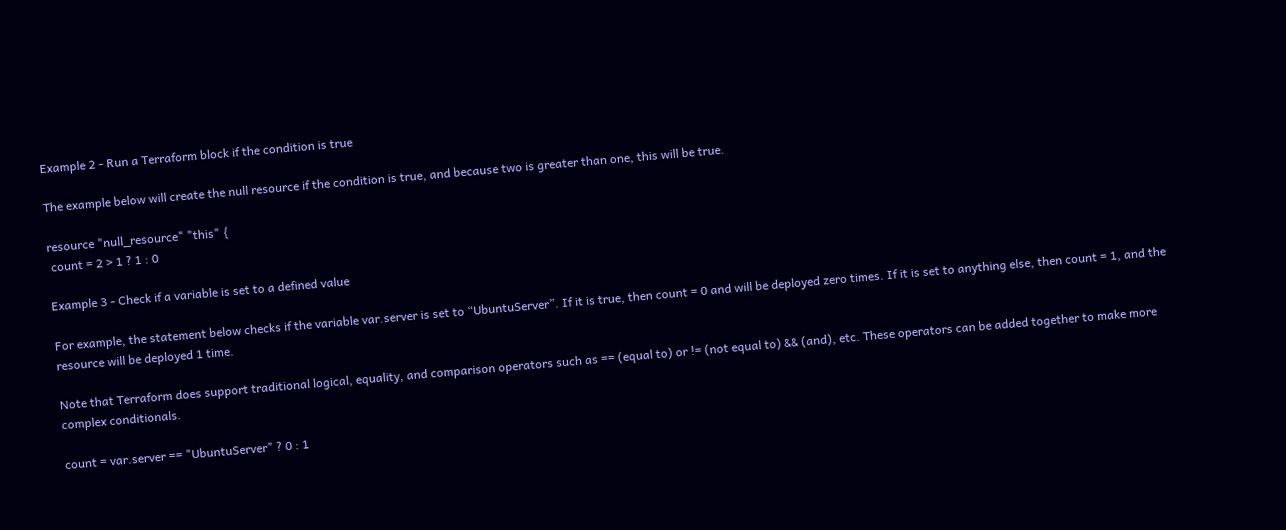Example 2 - Run a Terraform block if the condition is true

The example below will create the null resource if the condition is true, and because two is greater than one, this will be true.

resource "null_resource" "this" {
 count = 2 > 1 ? 1 : 0

Example 3 - Check if a variable is set to a defined value

For example, the statement below checks if the variable var.server is set to “UbuntuServer”. If it is true, then count = 0 and will be deployed zero times. If it is set to anything else, then count = 1, and the resource will be deployed 1 time.

Note that Terraform does support traditional logical, equality, and comparison operators such as == (equal to) or != (not equal to) && (and), etc. These operators can be added together to make more complex conditionals.

count = var.server == "UbuntuServer" ? 0 : 1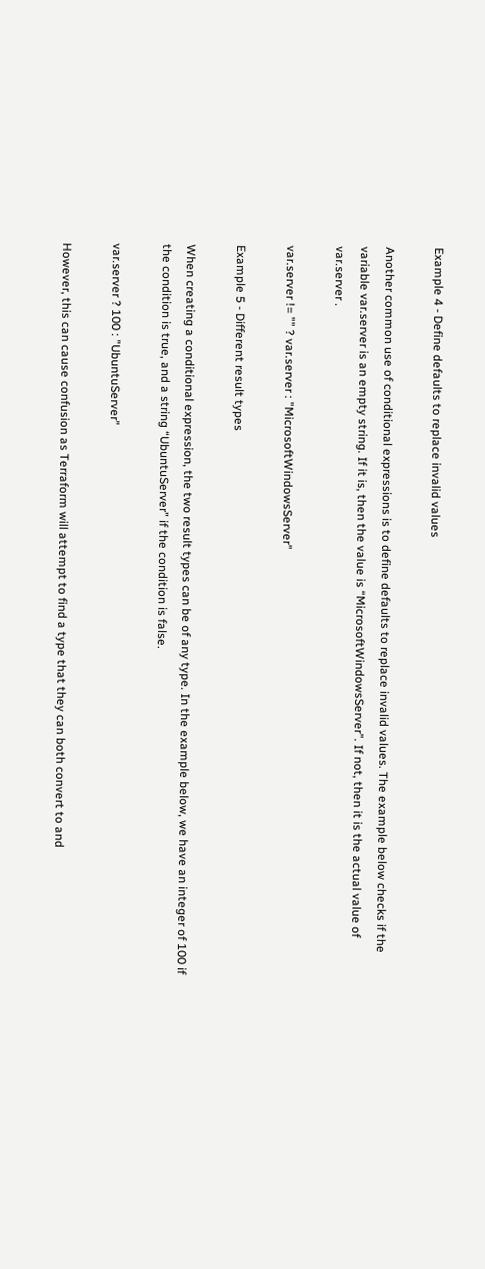Example 4 - Define defaults to replace invalid values

Another common use of conditional expressions is to define defaults to replace invalid values. The example below checks if the variable var.server is an empty string. If it is, then the value is “MicrosoftWindowsServer”. If not, then it is the actual value of var.server .

var.server != "" ? var.server : "MicrosoftWindowsServer"

Example 5 - Different result types

When creating a conditional expression, the two result types can be of any type. In the example below, we have an integer of 100 if the condition is true, and a string “UbuntuServer” if the condition is false.

var.server ? 100 : "UbuntuServer"

However, this can cause confusion as Terraform will attempt to find a type that they can both convert to and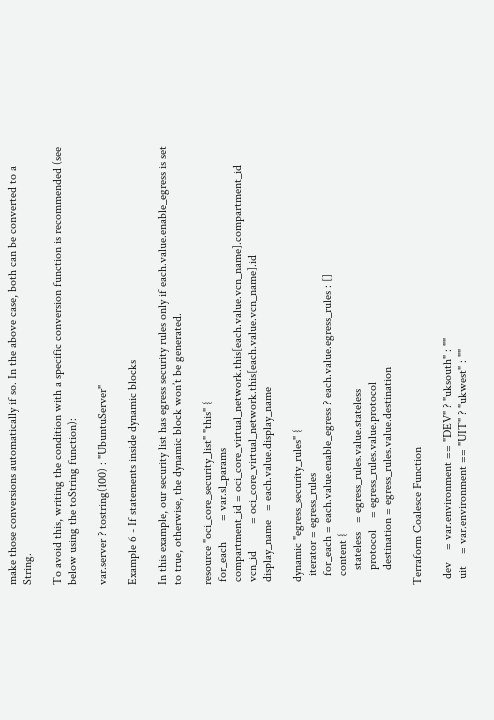make those conversions automatically if so. In the above case, both can be converted to a String.

To avoid this, writing the condition with a specific conversion function is recommended (see below using the toString function):

var.server ? tostring(100) : "UbuntuServer"

Example 6 - If statements inside dynamic blocks

In this example, our security list has egress security rules only if each.value.enable_egress is set to true, otherwise, the dynamic block won’t be generated.

resource "oci_core_security_list" "this" {
 for_each       = var.sl_params
 compartment_id = oci_core_virtual_network.this[each.value.vcn_name].compartment_id
 vcn_id         = oci_core_virtual_network.this[each.value.vcn_name].id
 display_name   = each.value.display_name

 dynamic "egress_security_rules" {
   iterator = egress_rules
   for_each = each.value.enable_egress ? each.value.egress_rules : []
   content {
     stateless   = egress_rules.value.stateless
     protocol    = egress_rules.value.protocol
     destination = egress_rules.value.destination

Terraform Coalesce Function

  dev    = var.environment == "DEV" ? "uksouth" : ""
  uit    = var.environment == "UIT" ? "ukwest" : ""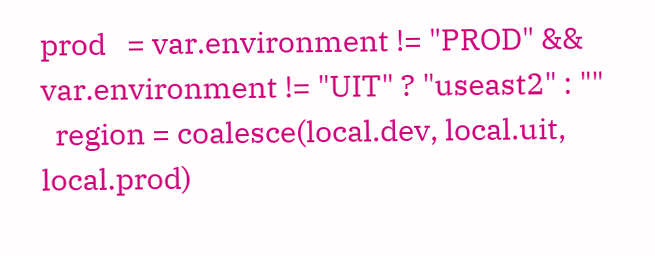prod   = var.environment != "PROD" && var.environment != "UIT" ? "useast2" : ""
  region = coalesce(local.dev, local.uit, local.prod)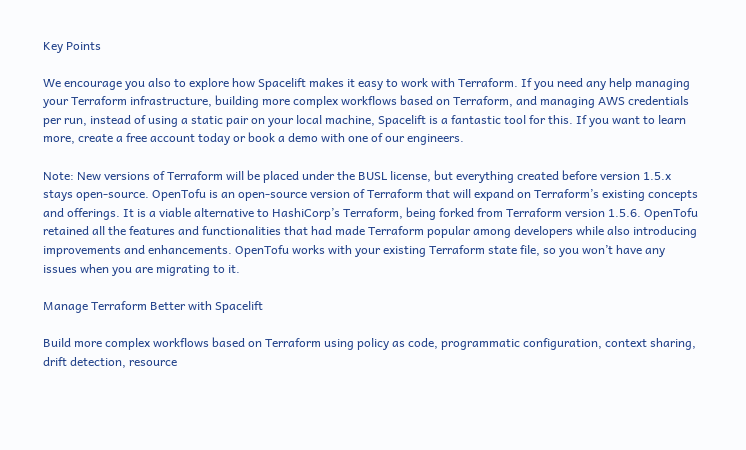Key Points

We encourage you also to explore how Spacelift makes it easy to work with Terraform. If you need any help managing your Terraform infrastructure, building more complex workflows based on Terraform, and managing AWS credentials per run, instead of using a static pair on your local machine, Spacelift is a fantastic tool for this. If you want to learn more, create a free account today or book a demo with one of our engineers.

Note: New versions of Terraform will be placed under the BUSL license, but everything created before version 1.5.x stays open-source. OpenTofu is an open-source version of Terraform that will expand on Terraform’s existing concepts and offerings. It is a viable alternative to HashiCorp’s Terraform, being forked from Terraform version 1.5.6. OpenTofu retained all the features and functionalities that had made Terraform popular among developers while also introducing improvements and enhancements. OpenTofu works with your existing Terraform state file, so you won’t have any issues when you are migrating to it.

Manage Terraform Better with Spacelift

Build more complex workflows based on Terraform using policy as code, programmatic configuration, context sharing, drift detection, resource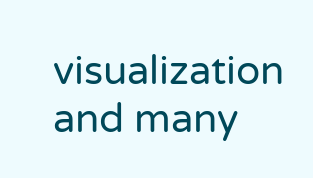visualization and many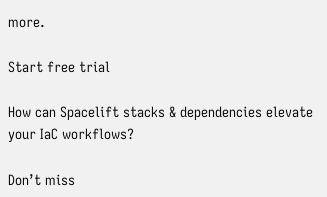more.

Start free trial

How can Spacelift stacks & dependencies elevate your IaC workflows?

Don’t miss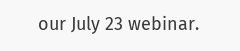our July 23 webinar.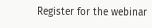Register for the webinar